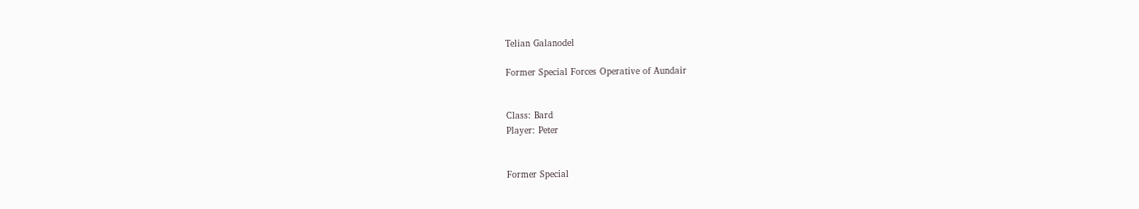Telian Galanodel

Former Special Forces Operative of Aundair


Class: Bard
Player: Peter


Former Special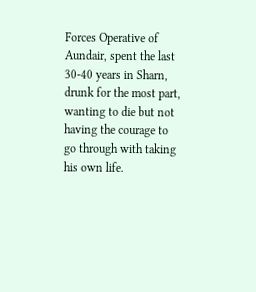Forces Operative of Aundair, spent the last 30-40 years in Sharn, drunk for the most part, wanting to die but not having the courage to go through with taking his own life.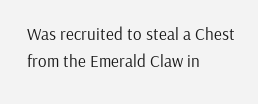Was recruited to steal a Chest from the Emerald Claw in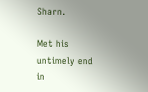Sharn.

Met his untimely end in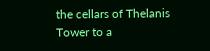the cellars of Thelanis Tower to a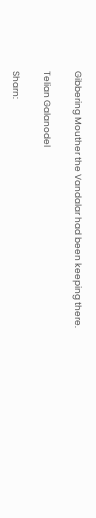Gibbering Mouther the Vandalar had been keeping there.

Telian Galanodel

Sharn: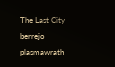The Last City berrejo plasmawrath